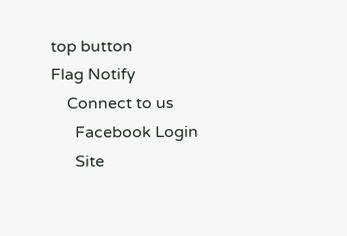top button
Flag Notify
    Connect to us
      Facebook Login
      Site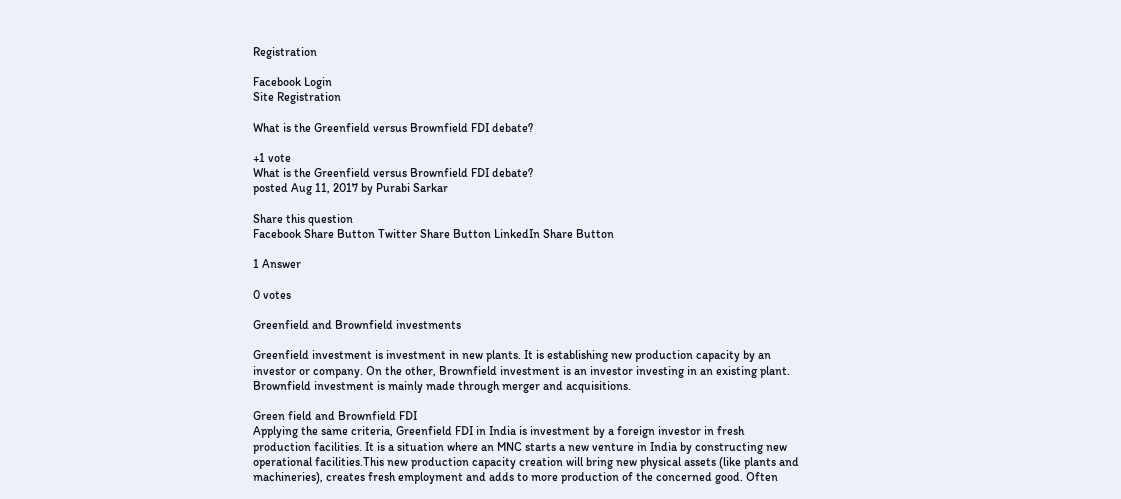Registration

Facebook Login
Site Registration

What is the Greenfield versus Brownfield FDI debate?

+1 vote
What is the Greenfield versus Brownfield FDI debate?
posted Aug 11, 2017 by Purabi Sarkar

Share this question
Facebook Share Button Twitter Share Button LinkedIn Share Button

1 Answer

0 votes

Greenfield and Brownfield investments

Greenfield investment is investment in new plants. It is establishing new production capacity by an investor or company. On the other, Brownfield investment is an investor investing in an existing plant. Brownfield investment is mainly made through merger and acquisitions.

Green field and Brownfield FDI
Applying the same criteria, Greenfield FDI in India is investment by a foreign investor in fresh production facilities. It is a situation where an MNC starts a new venture in India by constructing new operational facilities.This new production capacity creation will bring new physical assets (like plants and machineries), creates fresh employment and adds to more production of the concerned good. Often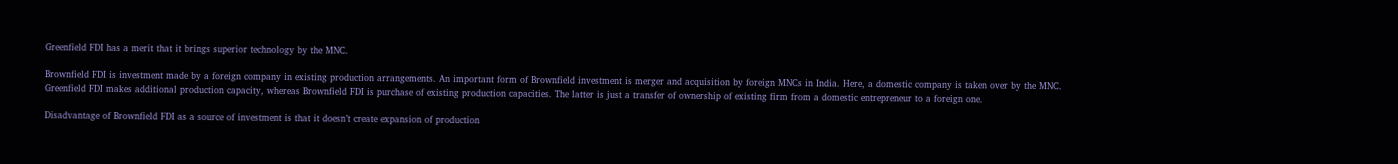Greenfield FDI has a merit that it brings superior technology by the MNC.

Brownfield FDI is investment made by a foreign company in existing production arrangements. An important form of Brownfield investment is merger and acquisition by foreign MNCs in India. Here, a domestic company is taken over by the MNC. Greenfield FDI makes additional production capacity, whereas Brownfield FDI is purchase of existing production capacities. The latter is just a transfer of ownership of existing firm from a domestic entrepreneur to a foreign one.

Disadvantage of Brownfield FDI as a source of investment is that it doesn’t create expansion of production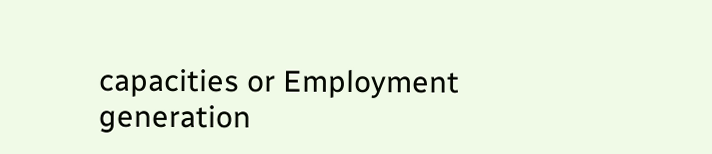capacities or Employment generation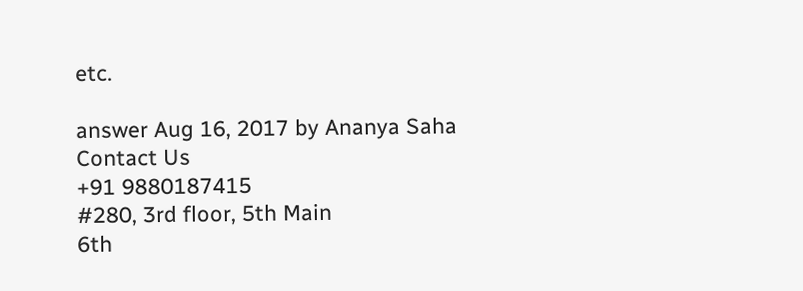etc.

answer Aug 16, 2017 by Ananya Saha
Contact Us
+91 9880187415
#280, 3rd floor, 5th Main
6th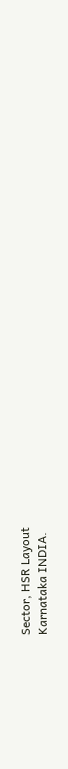Sector, HSR Layout
Karnataka INDIA.